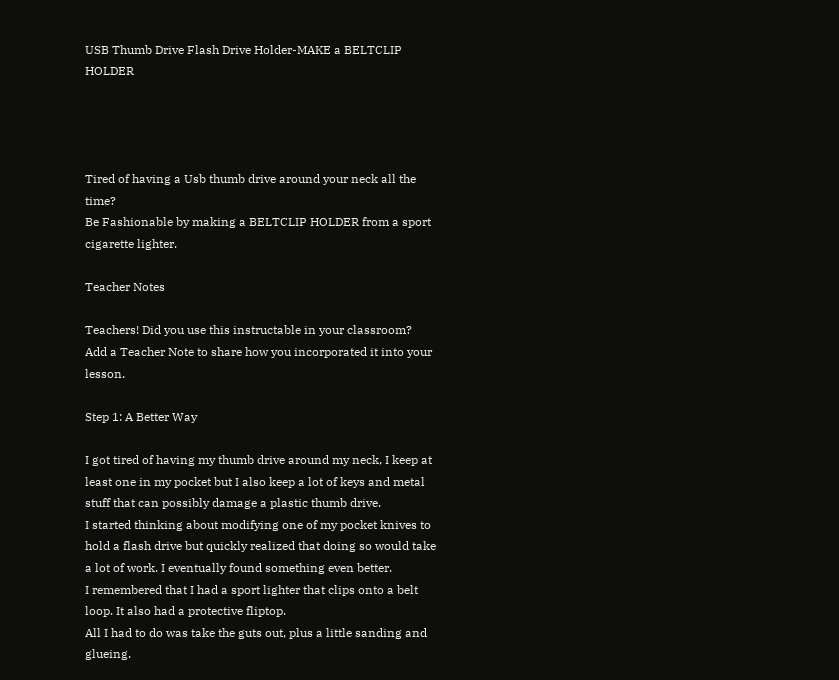USB Thumb Drive Flash Drive Holder-MAKE a BELTCLIP HOLDER




Tired of having a Usb thumb drive around your neck all the time?
Be Fashionable by making a BELTCLIP HOLDER from a sport cigarette lighter.

Teacher Notes

Teachers! Did you use this instructable in your classroom?
Add a Teacher Note to share how you incorporated it into your lesson.

Step 1: A Better Way

I got tired of having my thumb drive around my neck, I keep at least one in my pocket but I also keep a lot of keys and metal stuff that can possibly damage a plastic thumb drive.
I started thinking about modifying one of my pocket knives to hold a flash drive but quickly realized that doing so would take a lot of work. I eventually found something even better.
I remembered that I had a sport lighter that clips onto a belt loop. It also had a protective fliptop.
All I had to do was take the guts out, plus a little sanding and glueing.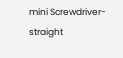mini Screwdriver- straight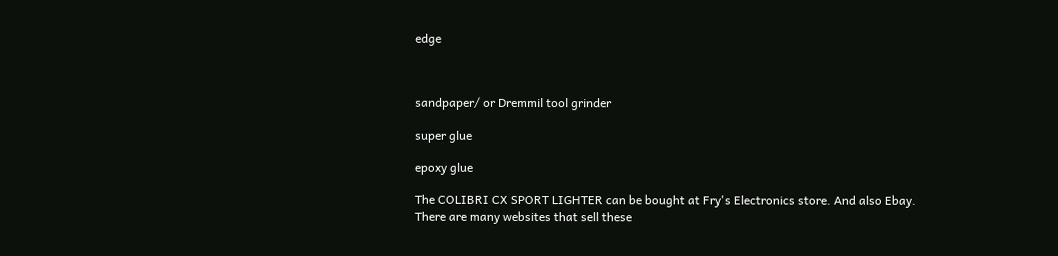edge



sandpaper/ or Dremmil tool grinder

super glue

epoxy glue

The COLIBRI CX SPORT LIGHTER can be bought at Fry's Electronics store. And also Ebay.
There are many websites that sell these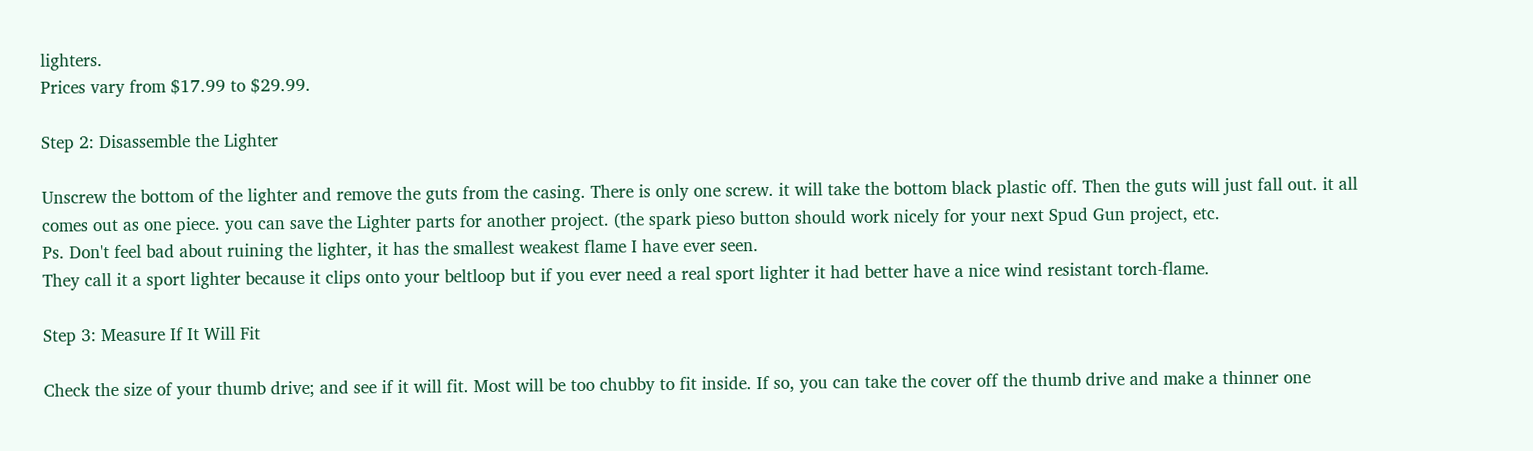lighters.
Prices vary from $17.99 to $29.99.

Step 2: Disassemble the Lighter

Unscrew the bottom of the lighter and remove the guts from the casing. There is only one screw. it will take the bottom black plastic off. Then the guts will just fall out. it all comes out as one piece. you can save the Lighter parts for another project. (the spark pieso button should work nicely for your next Spud Gun project, etc.
Ps. Don't feel bad about ruining the lighter, it has the smallest weakest flame I have ever seen.
They call it a sport lighter because it clips onto your beltloop but if you ever need a real sport lighter it had better have a nice wind resistant torch-flame.

Step 3: Measure If It Will Fit

Check the size of your thumb drive; and see if it will fit. Most will be too chubby to fit inside. If so, you can take the cover off the thumb drive and make a thinner one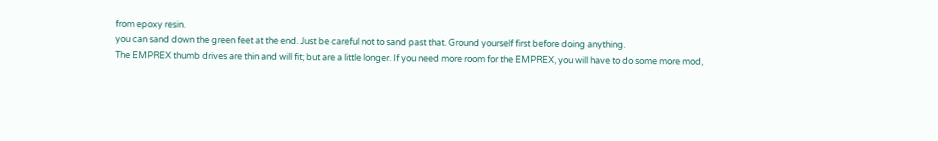from epoxy resin.
you can sand down the green feet at the end. Just be careful not to sand past that. Ground yourself first before doing anything.
The EMPREX thumb drives are thin and will fit; but are a little longer. If you need more room for the EMPREX, you will have to do some more mod,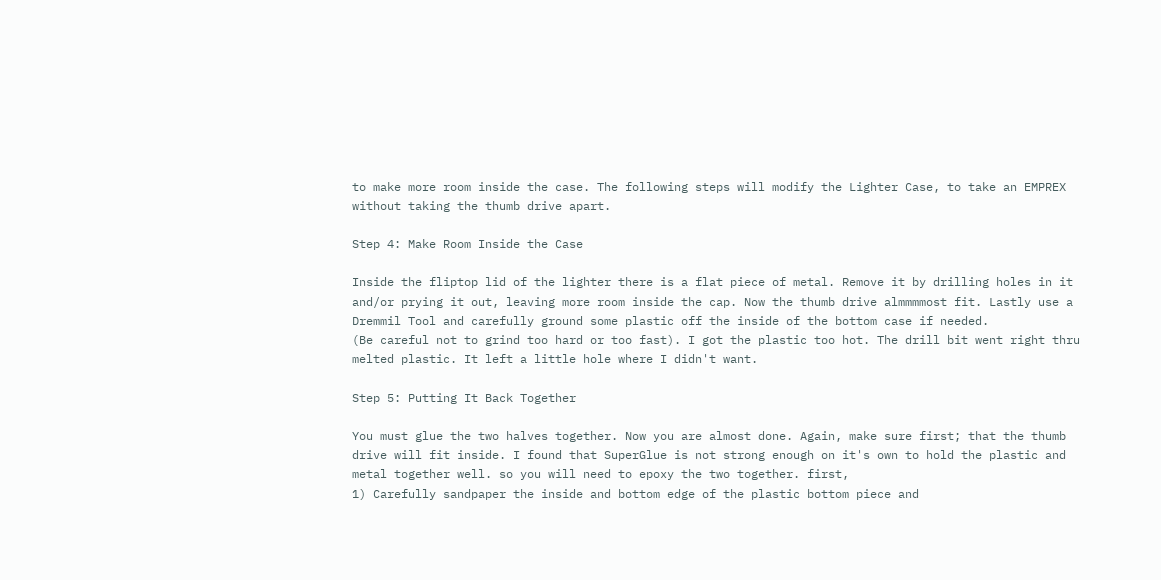to make more room inside the case. The following steps will modify the Lighter Case, to take an EMPREX without taking the thumb drive apart.

Step 4: Make Room Inside the Case

Inside the fliptop lid of the lighter there is a flat piece of metal. Remove it by drilling holes in it and/or prying it out, leaving more room inside the cap. Now the thumb drive almmmmost fit. Lastly use a Dremmil Tool and carefully ground some plastic off the inside of the bottom case if needed.
(Be careful not to grind too hard or too fast). I got the plastic too hot. The drill bit went right thru melted plastic. It left a little hole where I didn't want.

Step 5: Putting It Back Together

You must glue the two halves together. Now you are almost done. Again, make sure first; that the thumb drive will fit inside. I found that SuperGlue is not strong enough on it's own to hold the plastic and metal together well. so you will need to epoxy the two together. first,
1) Carefully sandpaper the inside and bottom edge of the plastic bottom piece and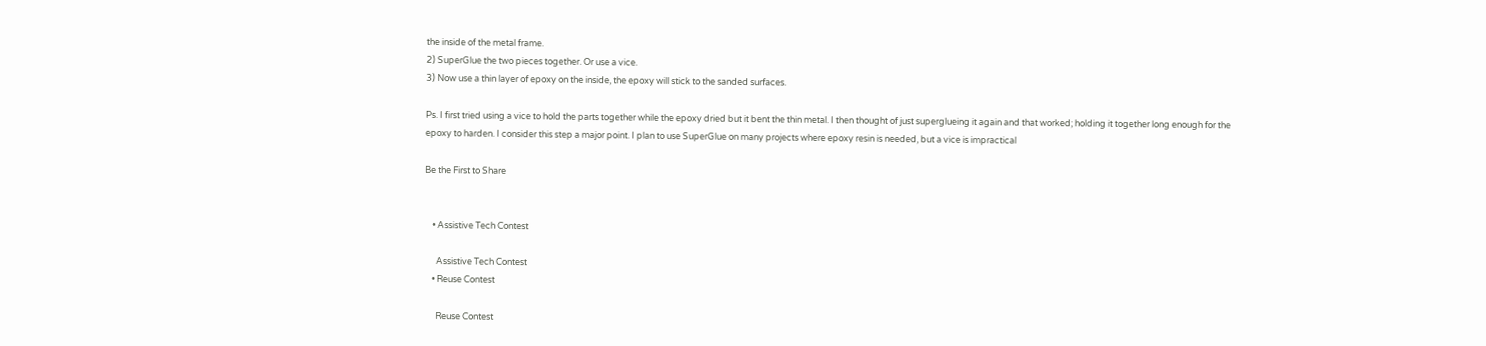the inside of the metal frame.
2) SuperGlue the two pieces together. Or use a vice.
3) Now use a thin layer of epoxy on the inside, the epoxy will stick to the sanded surfaces.

Ps. I first tried using a vice to hold the parts together while the epoxy dried but it bent the thin metal. I then thought of just superglueing it again and that worked; holding it together long enough for the epoxy to harden. I consider this step a major point. I plan to use SuperGlue on many projects where epoxy resin is needed, but a vice is impractical

Be the First to Share


    • Assistive Tech Contest

      Assistive Tech Contest
    • Reuse Contest

      Reuse Contest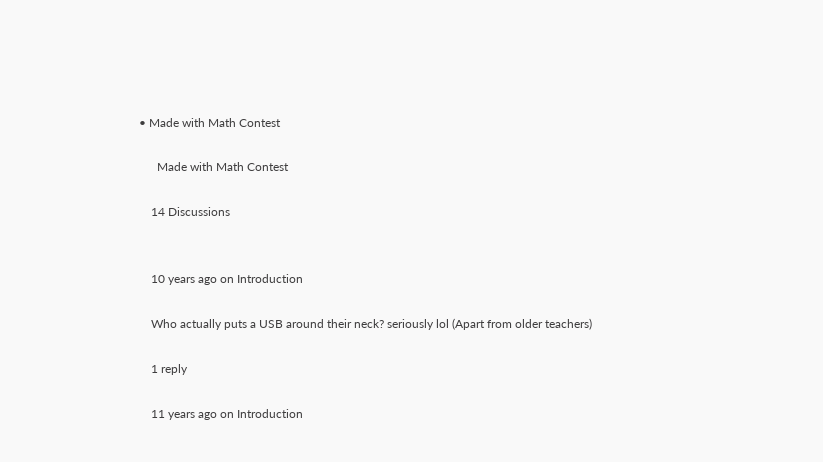• Made with Math Contest

      Made with Math Contest

    14 Discussions


    10 years ago on Introduction

    Who actually puts a USB around their neck? seriously lol (Apart from older teachers)

    1 reply

    11 years ago on Introduction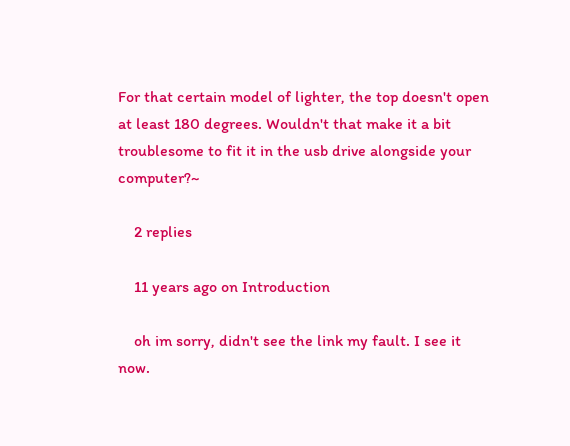For that certain model of lighter, the top doesn't open at least 180 degrees. Wouldn't that make it a bit troublesome to fit it in the usb drive alongside your computer?~

    2 replies

    11 years ago on Introduction

    oh im sorry, didn't see the link my fault. I see it now.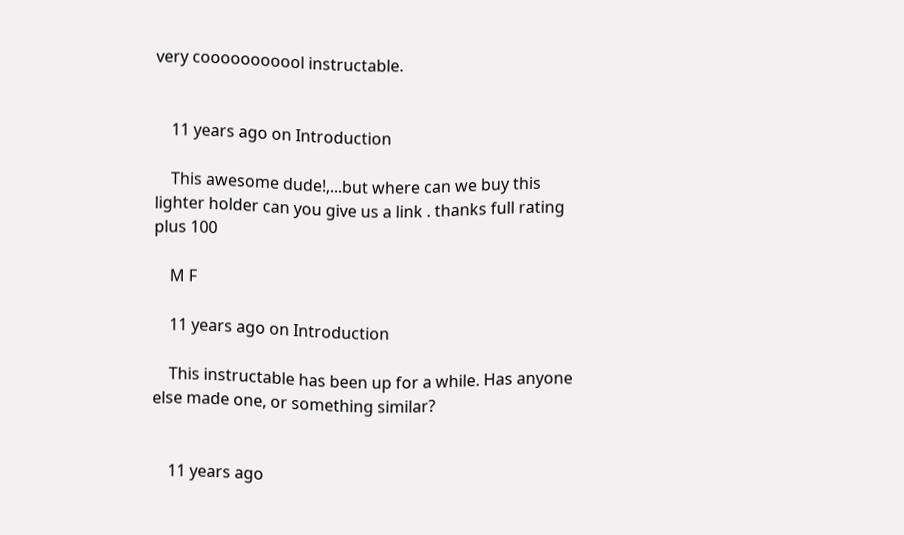very cooooooooool instructable.


    11 years ago on Introduction

    This awesome dude!,...but where can we buy this lighter holder can you give us a link . thanks full rating plus 100

    M F

    11 years ago on Introduction

    This instructable has been up for a while. Has anyone else made one, or something similar?


    11 years ago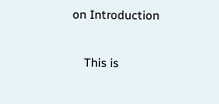on Introduction

    This is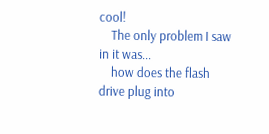cool!
    The only problem I saw in it was...
    how does the flash drive plug into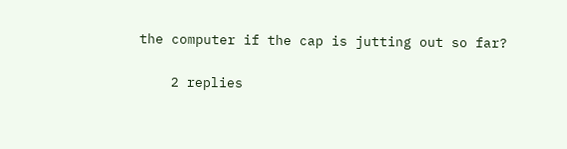the computer if the cap is jutting out so far?

    2 replies